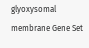glyoxysomal membrane Gene Set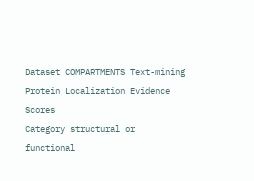Dataset COMPARTMENTS Text-mining Protein Localization Evidence Scores
Category structural or functional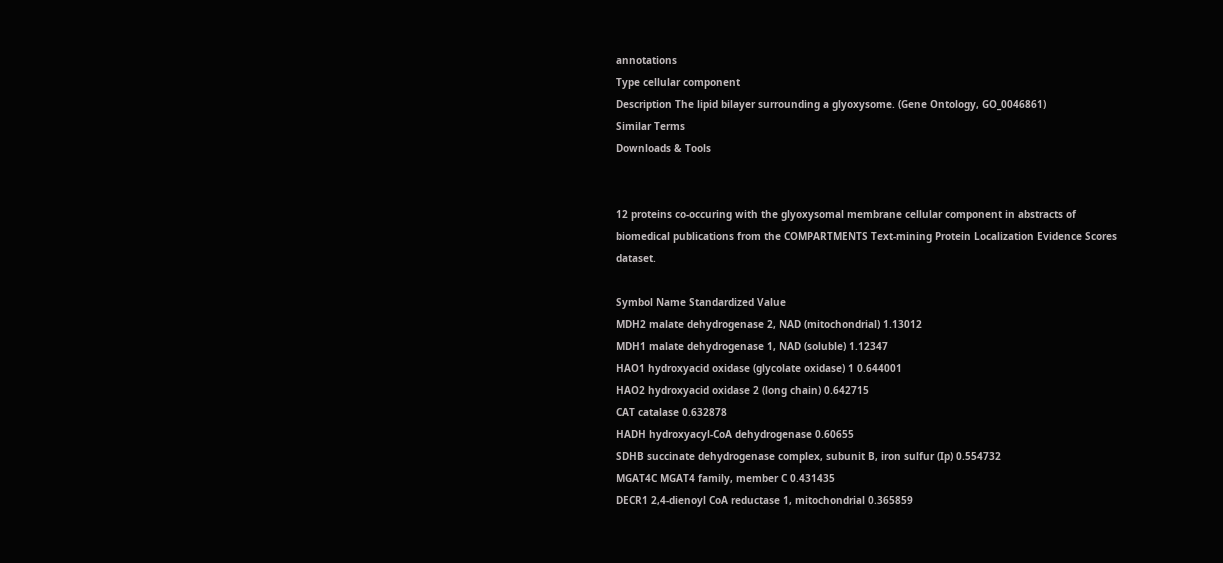annotations
Type cellular component
Description The lipid bilayer surrounding a glyoxysome. (Gene Ontology, GO_0046861)
Similar Terms
Downloads & Tools


12 proteins co-occuring with the glyoxysomal membrane cellular component in abstracts of biomedical publications from the COMPARTMENTS Text-mining Protein Localization Evidence Scores dataset.

Symbol Name Standardized Value
MDH2 malate dehydrogenase 2, NAD (mitochondrial) 1.13012
MDH1 malate dehydrogenase 1, NAD (soluble) 1.12347
HAO1 hydroxyacid oxidase (glycolate oxidase) 1 0.644001
HAO2 hydroxyacid oxidase 2 (long chain) 0.642715
CAT catalase 0.632878
HADH hydroxyacyl-CoA dehydrogenase 0.60655
SDHB succinate dehydrogenase complex, subunit B, iron sulfur (Ip) 0.554732
MGAT4C MGAT4 family, member C 0.431435
DECR1 2,4-dienoyl CoA reductase 1, mitochondrial 0.365859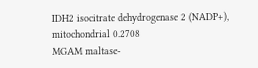IDH2 isocitrate dehydrogenase 2 (NADP+), mitochondrial 0.2708
MGAM maltase-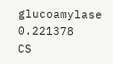glucoamylase 0.221378
CS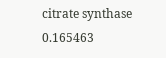citrate synthase 0.165463